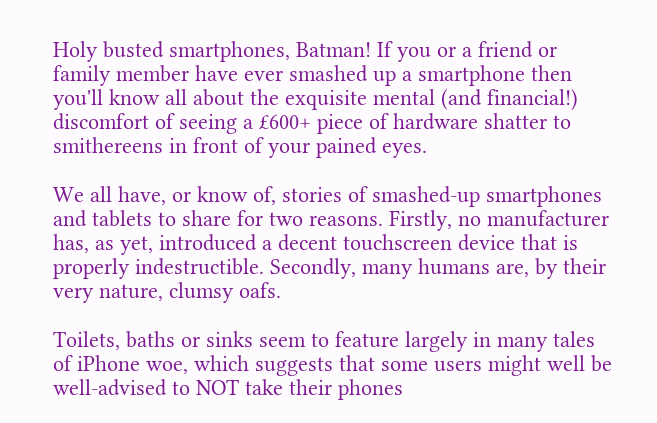Holy busted smartphones, Batman! If you or a friend or family member have ever smashed up a smartphone then you'll know all about the exquisite mental (and financial!) discomfort of seeing a £600+ piece of hardware shatter to smithereens in front of your pained eyes.

We all have, or know of, stories of smashed-up smartphones and tablets to share for two reasons. Firstly, no manufacturer has, as yet, introduced a decent touchscreen device that is properly indestructible. Secondly, many humans are, by their very nature, clumsy oafs.

Toilets, baths or sinks seem to feature largely in many tales of iPhone woe, which suggests that some users might well be well-advised to NOT take their phones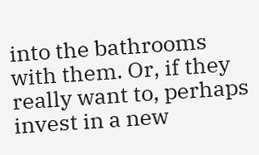into the bathrooms with them. Or, if they really want to, perhaps invest in a new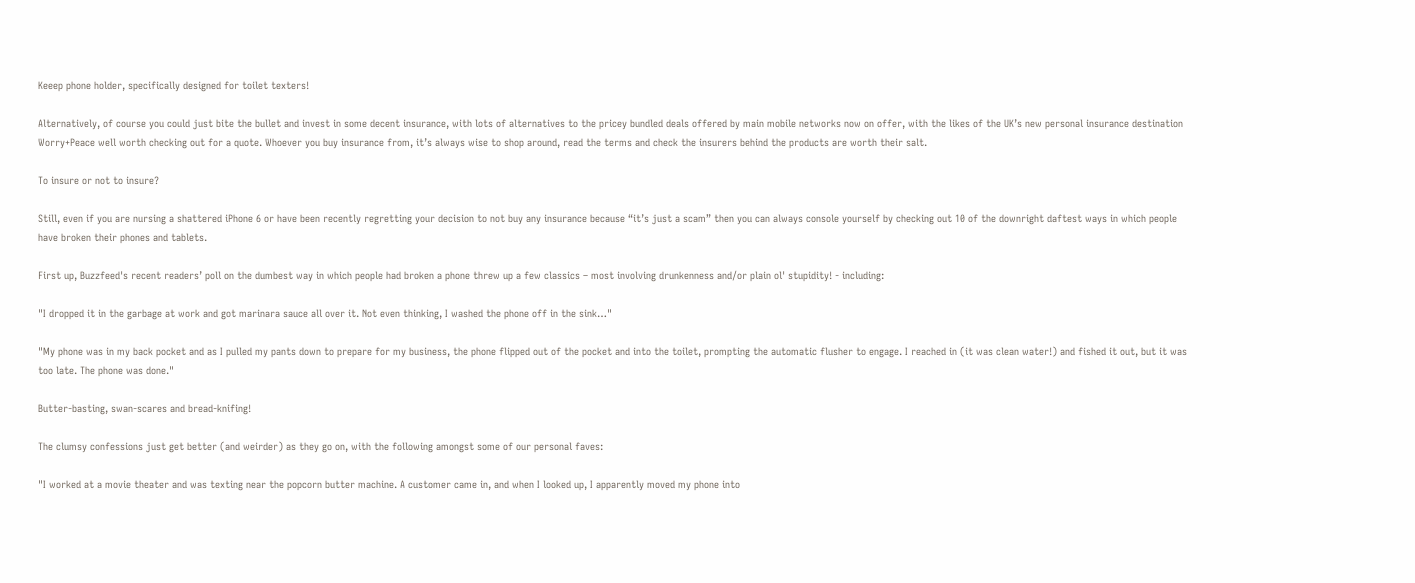Keeep phone holder, specifically designed for toilet texters!

Alternatively, of course you could just bite the bullet and invest in some decent insurance, with lots of alternatives to the pricey bundled deals offered by main mobile networks now on offer, with the likes of the UK’s new personal insurance destination Worry+Peace well worth checking out for a quote. Whoever you buy insurance from, it’s always wise to shop around, read the terms and check the insurers behind the products are worth their salt.

To insure or not to insure?

Still, even if you are nursing a shattered iPhone 6 or have been recently regretting your decision to not buy any insurance because “it’s just a scam” then you can always console yourself by checking out 10 of the downright daftest ways in which people have broken their phones and tablets.

First up, Buzzfeed's recent readers’ poll on the dumbest way in which people had broken a phone threw up a few classics – most involving drunkenness and/or plain ol' stupidity! - including:

"I dropped it in the garbage at work and got marinara sauce all over it. Not even thinking, I washed the phone off in the sink…"

"My phone was in my back pocket and as I pulled my pants down to prepare for my business, the phone flipped out of the pocket and into the toilet, prompting the automatic flusher to engage. I reached in (it was clean water!) and fished it out, but it was too late. The phone was done."

Butter-basting, swan-scares and bread-knifing!

The clumsy confessions just get better (and weirder) as they go on, with the following amongst some of our personal faves:

"I worked at a movie theater and was texting near the popcorn butter machine. A customer came in, and when I looked up, I apparently moved my phone into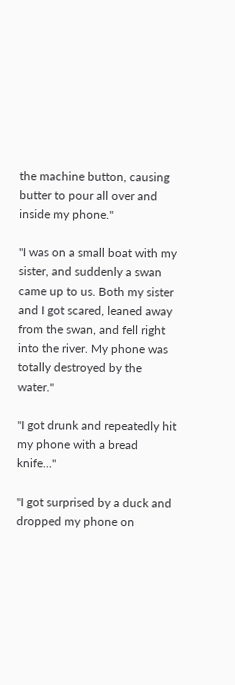the machine button, causing butter to pour all over and inside my phone."

"I was on a small boat with my sister, and suddenly a swan came up to us. Both my sister and I got scared, leaned away from the swan, and fell right into the river. My phone was totally destroyed by the water."

"I got drunk and repeatedly hit my phone with a bread knife…"

"I got surprised by a duck and dropped my phone on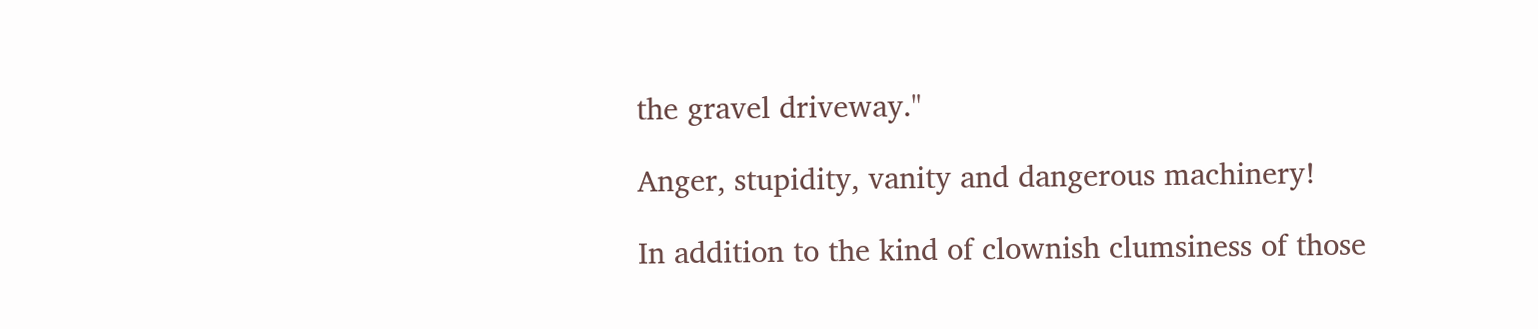the gravel driveway."

Anger, stupidity, vanity and dangerous machinery!

In addition to the kind of clownish clumsiness of those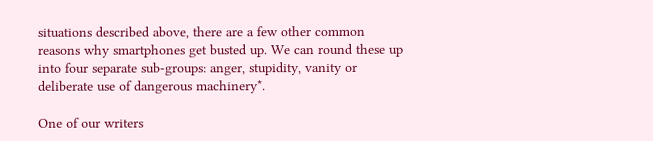situations described above, there are a few other common reasons why smartphones get busted up. We can round these up into four separate sub-groups: anger, stupidity, vanity or deliberate use of dangerous machinery*.

One of our writers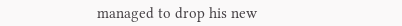managed to drop his new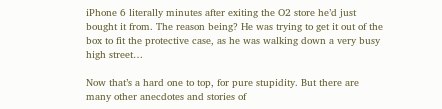iPhone 6 literally minutes after exiting the O2 store he’d just bought it from. The reason being? He was trying to get it out of the box to fit the protective case, as he was walking down a very busy high street…

Now that’s a hard one to top, for pure stupidity. But there are many other anecdotes and stories of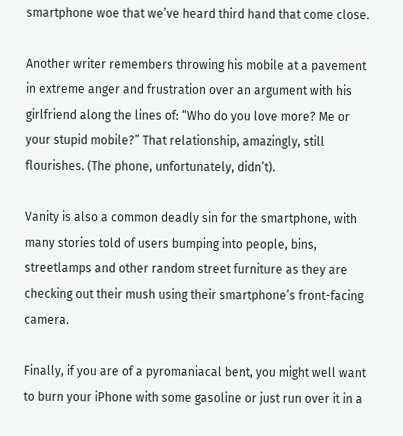smartphone woe that we’ve heard third hand that come close.

Another writer remembers throwing his mobile at a pavement in extreme anger and frustration over an argument with his girlfriend along the lines of: “Who do you love more? Me or your stupid mobile?” That relationship, amazingly, still flourishes. (The phone, unfortunately, didn’t).

Vanity is also a common deadly sin for the smartphone, with many stories told of users bumping into people, bins, streetlamps and other random street furniture as they are checking out their mush using their smartphone’s front-facing camera.

Finally, if you are of a pyromaniacal bent, you might well want to burn your iPhone with some gasoline or just run over it in a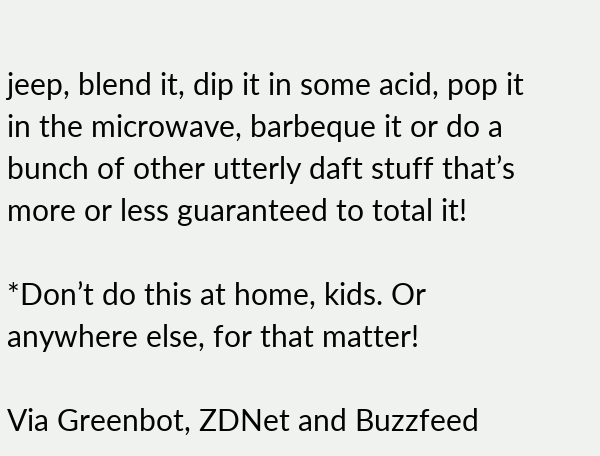jeep, blend it, dip it in some acid, pop it in the microwave, barbeque it or do a bunch of other utterly daft stuff that’s more or less guaranteed to total it!

*Don’t do this at home, kids. Or anywhere else, for that matter!

Via Greenbot, ZDNet and Buzzfeed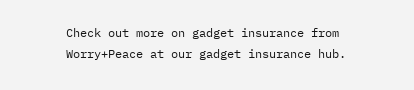Check out more on gadget insurance from Worry+Peace at our gadget insurance hub.